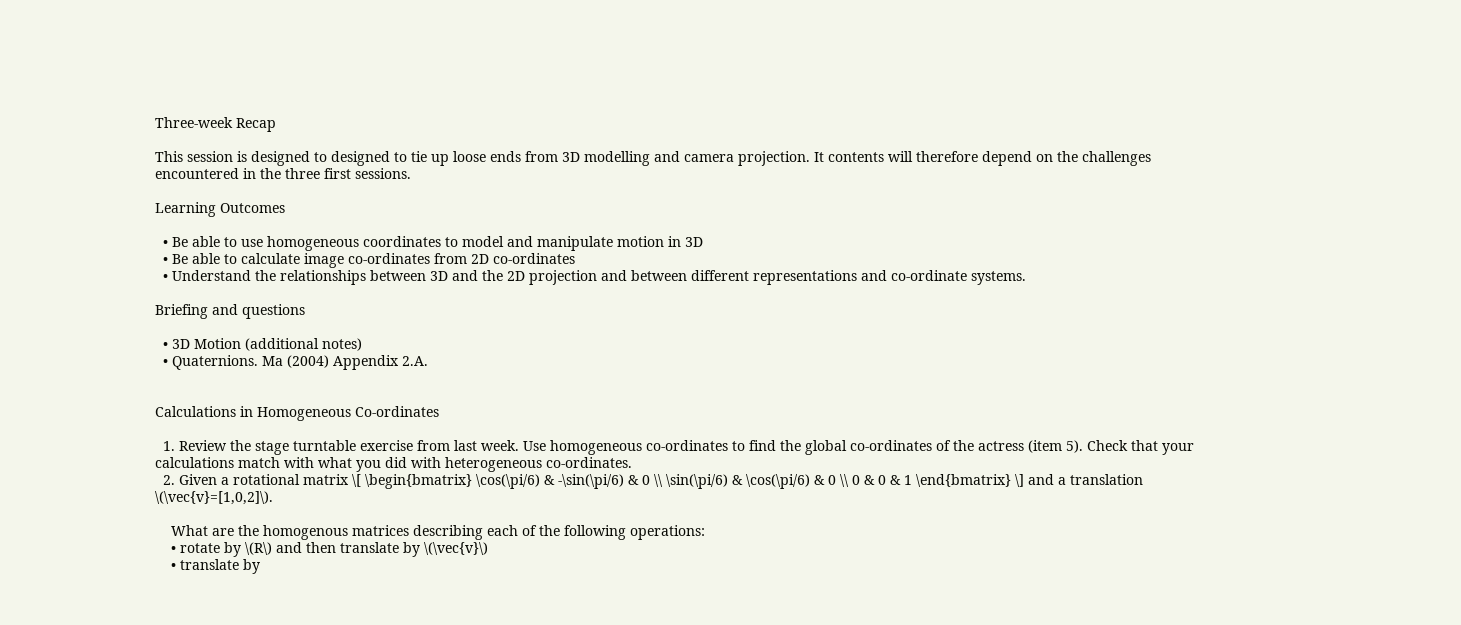Three-week Recap

This session is designed to designed to tie up loose ends from 3D modelling and camera projection. It contents will therefore depend on the challenges encountered in the three first sessions.

Learning Outcomes

  • Be able to use homogeneous coordinates to model and manipulate motion in 3D
  • Be able to calculate image co-ordinates from 2D co-ordinates
  • Understand the relationships between 3D and the 2D projection and between different representations and co-ordinate systems.

Briefing and questions

  • 3D Motion (additional notes)
  • Quaternions. Ma (2004) Appendix 2.A.


Calculations in Homogeneous Co-ordinates

  1. Review the stage turntable exercise from last week. Use homogeneous co-ordinates to find the global co-ordinates of the actress (item 5). Check that your calculations match with what you did with heterogeneous co-ordinates.
  2. Given a rotational matrix \[ \begin{bmatrix} \cos(\pi/6) & -\sin(\pi/6) & 0 \\ \sin(\pi/6) & \cos(\pi/6) & 0 \\ 0 & 0 & 1 \end{bmatrix} \] and a translation \(\vec{v}=[1,0,2]\).

    What are the homogenous matrices describing each of the following operations:
    • rotate by \(R\) and then translate by \(\vec{v}\)
    • translate by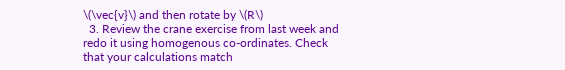\(\vec{v}\) and then rotate by \(R\)
  3. Review the crane exercise from last week and redo it using homogenous co-ordinates. Check that your calculations match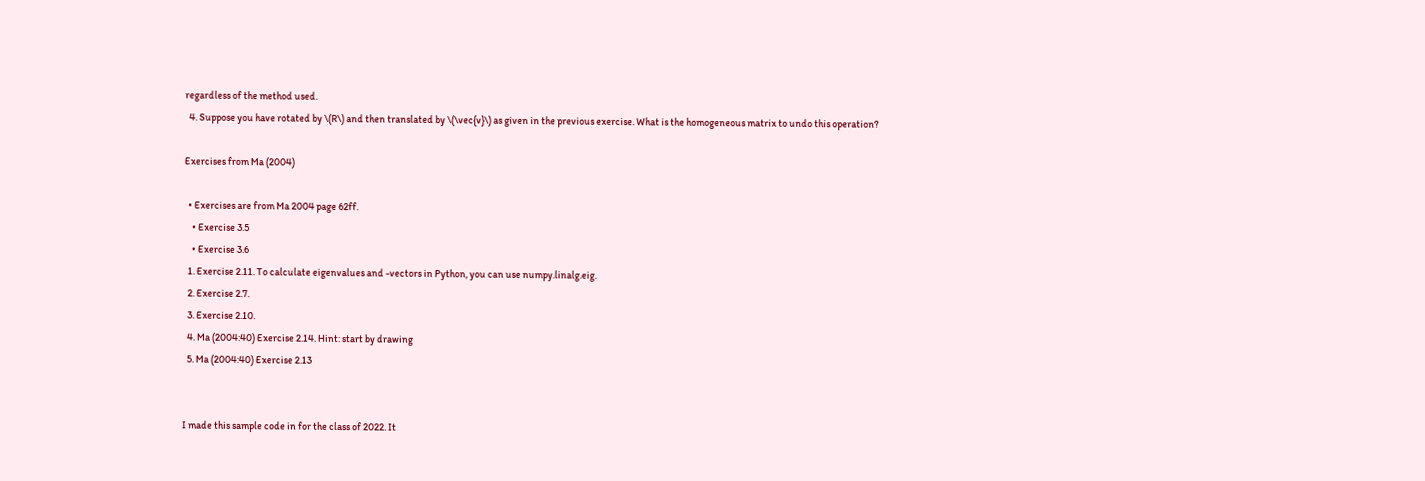regardless of the method used.
  4. Suppose you have rotated by \(R\) and then translated by \(\vec{v}\) as given in the previous exercise. What is the homogeneous matrix to undo this operation?

Exercises from Ma (2004)

  • Exercises are from Ma 2004 page 62ff.
    • Exercise 3.5
    • Exercise 3.6
  1. Exercise 2.11. To calculate eigenvalues and -vectors in Python, you can use numpy.linalg.eig.
  2. Exercise 2.7.
  3. Exercise 2.10.
  4. Ma (2004:40) Exercise 2.14. Hint: start by drawing
  5. Ma (2004:40) Exercise 2.13


I made this sample code in for the class of 2022. It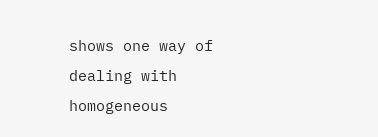shows one way of dealing with homogeneous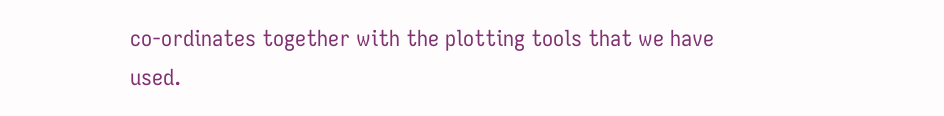co-ordinates together with the plotting tools that we have used.